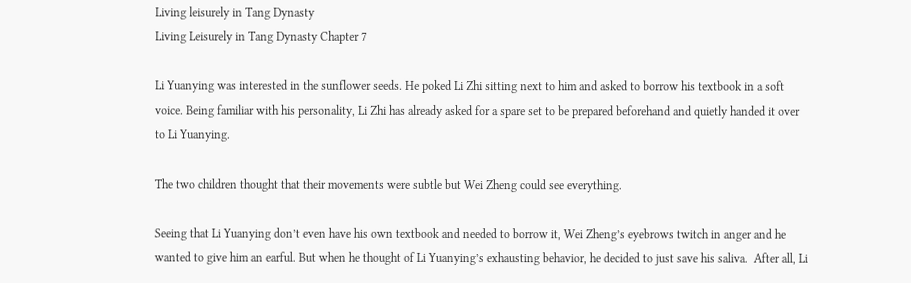Living leisurely in Tang Dynasty
Living Leisurely in Tang Dynasty Chapter 7

Li Yuanying was interested in the sunflower seeds. He poked Li Zhi sitting next to him and asked to borrow his textbook in a soft voice. Being familiar with his personality, Li Zhi has already asked for a spare set to be prepared beforehand and quietly handed it over to Li Yuanying.

The two children thought that their movements were subtle but Wei Zheng could see everything.

Seeing that Li Yuanying don’t even have his own textbook and needed to borrow it, Wei Zheng’s eyebrows twitch in anger and he wanted to give him an earful. But when he thought of Li Yuanying’s exhausting behavior, he decided to just save his saliva.  After all, Li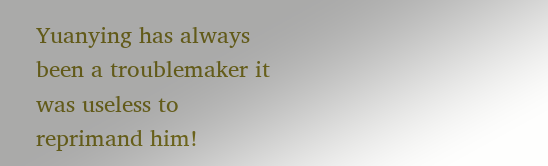Yuanying has always been a troublemaker it was useless to reprimand him!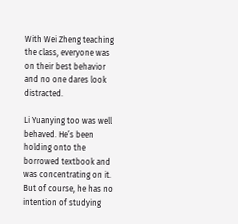With Wei Zheng teaching the class, everyone was on their best behavior and no one dares look distracted.

Li Yuanying too was well behaved. He’s been holding onto the borrowed textbook and was concentrating on it. But of course, he has no intention of studying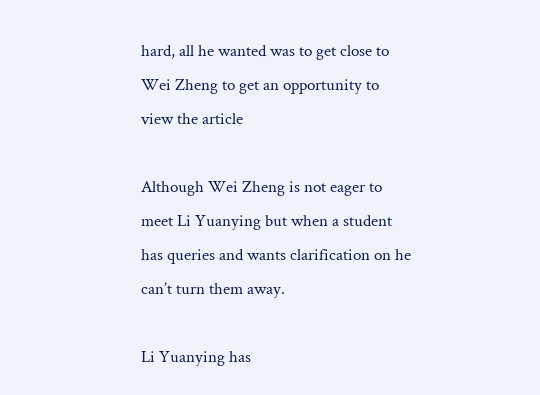hard, all he wanted was to get close to Wei Zheng to get an opportunity to view the article

Although Wei Zheng is not eager to meet Li Yuanying but when a student has queries and wants clarification on he can’t turn them away.

Li Yuanying has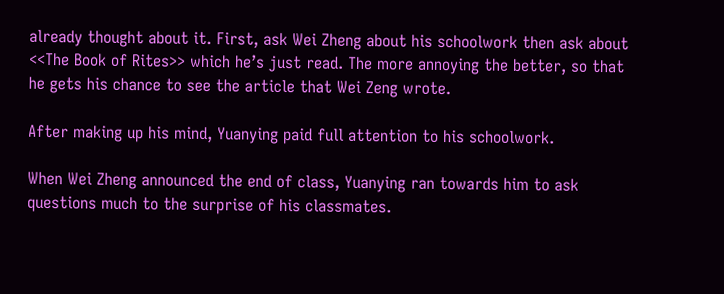already thought about it. First, ask Wei Zheng about his schoolwork then ask about <<The Book of Rites>> which he’s just read. The more annoying the better, so that he gets his chance to see the article that Wei Zeng wrote.

After making up his mind, Yuanying paid full attention to his schoolwork.

When Wei Zheng announced the end of class, Yuanying ran towards him to ask questions much to the surprise of his classmates.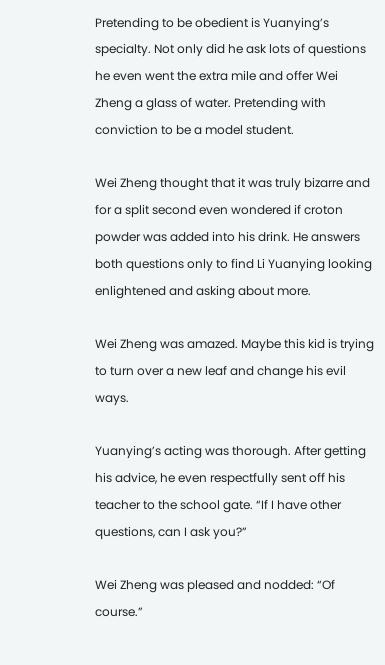Pretending to be obedient is Yuanying’s specialty. Not only did he ask lots of questions he even went the extra mile and offer Wei Zheng a glass of water. Pretending with conviction to be a model student.

Wei Zheng thought that it was truly bizarre and for a split second even wondered if croton powder was added into his drink. He answers both questions only to find Li Yuanying looking enlightened and asking about more.

Wei Zheng was amazed. Maybe this kid is trying to turn over a new leaf and change his evil ways.

Yuanying’s acting was thorough. After getting his advice, he even respectfully sent off his teacher to the school gate. “If I have other questions, can I ask you?”

Wei Zheng was pleased and nodded: “Of course.”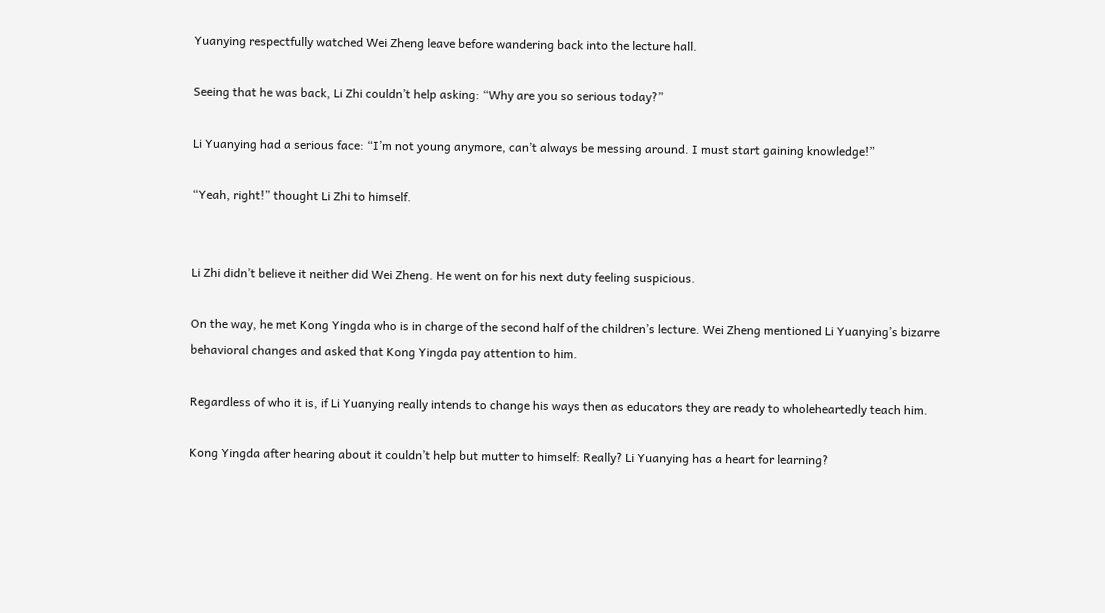Yuanying respectfully watched Wei Zheng leave before wandering back into the lecture hall.

Seeing that he was back, Li Zhi couldn’t help asking: “Why are you so serious today?”

Li Yuanying had a serious face: “I’m not young anymore, can’t always be messing around. I must start gaining knowledge!”

“Yeah, right!” thought Li Zhi to himself.


Li Zhi didn’t believe it neither did Wei Zheng. He went on for his next duty feeling suspicious.

On the way, he met Kong Yingda who is in charge of the second half of the children’s lecture. Wei Zheng mentioned Li Yuanying’s bizarre behavioral changes and asked that Kong Yingda pay attention to him.

Regardless of who it is, if Li Yuanying really intends to change his ways then as educators they are ready to wholeheartedly teach him.

Kong Yingda after hearing about it couldn’t help but mutter to himself: Really? Li Yuanying has a heart for learning?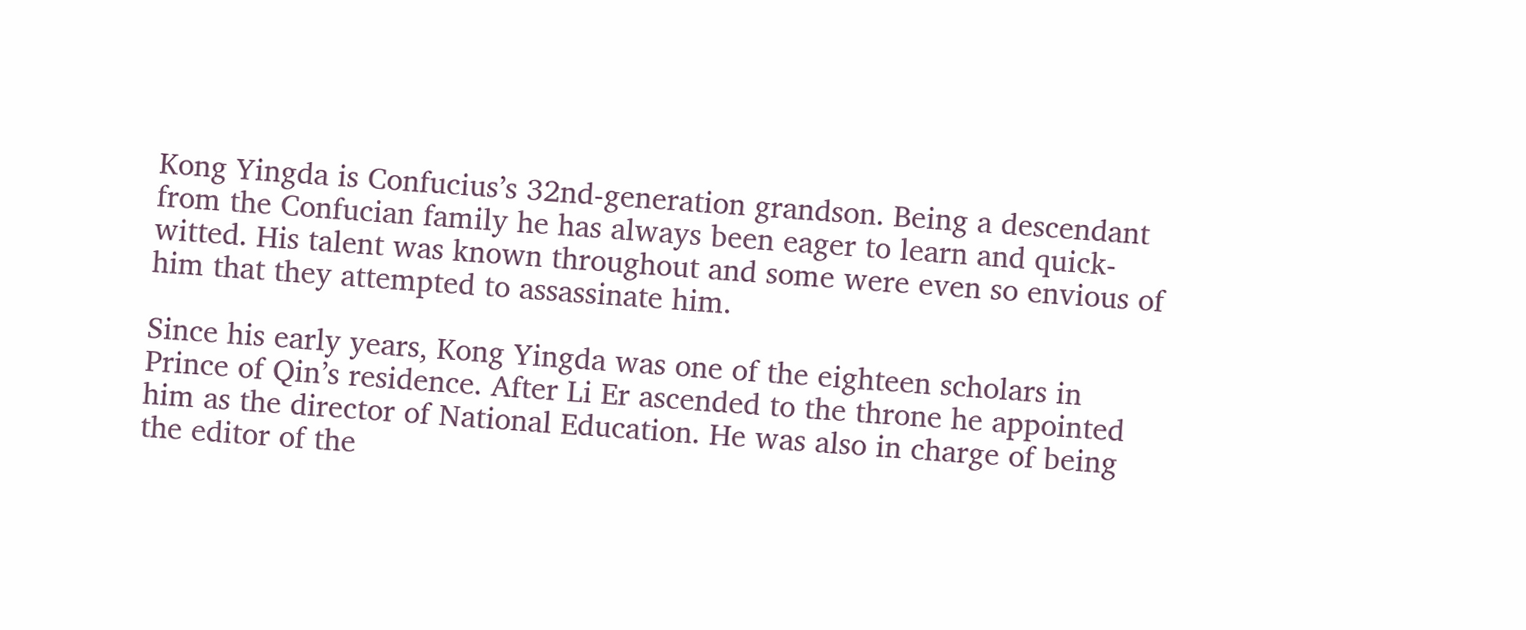Kong Yingda is Confucius’s 32nd-generation grandson. Being a descendant from the Confucian family he has always been eager to learn and quick-witted. His talent was known throughout and some were even so envious of him that they attempted to assassinate him.

Since his early years, Kong Yingda was one of the eighteen scholars in Prince of Qin’s residence. After Li Er ascended to the throne he appointed him as the director of National Education. He was also in charge of being the editor of the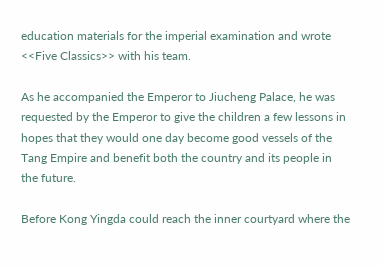education materials for the imperial examination and wrote <<Five Classics>> with his team.

As he accompanied the Emperor to Jiucheng Palace, he was requested by the Emperor to give the children a few lessons in hopes that they would one day become good vessels of the Tang Empire and benefit both the country and its people in the future.

Before Kong Yingda could reach the inner courtyard where the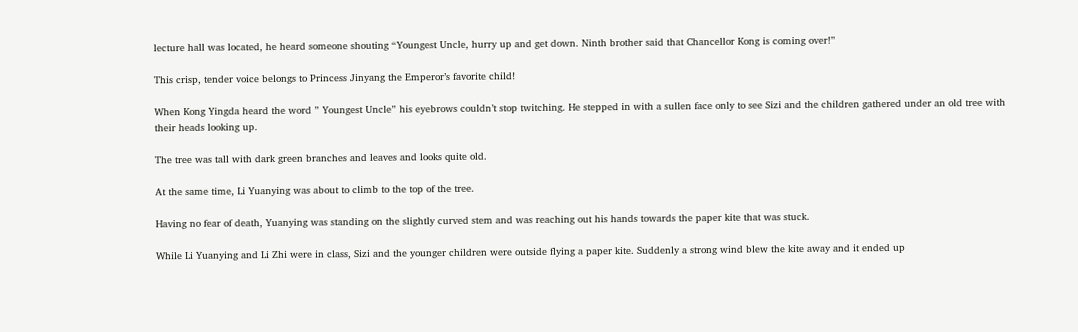lecture hall was located, he heard someone shouting “Youngest Uncle, hurry up and get down. Ninth brother said that Chancellor Kong is coming over!”

This crisp, tender voice belongs to Princess Jinyang the Emperor’s favorite child!

When Kong Yingda heard the word ” Youngest Uncle” his eyebrows couldn’t stop twitching. He stepped in with a sullen face only to see Sizi and the children gathered under an old tree with their heads looking up.

The tree was tall with dark green branches and leaves and looks quite old.

At the same time, Li Yuanying was about to climb to the top of the tree.

Having no fear of death, Yuanying was standing on the slightly curved stem and was reaching out his hands towards the paper kite that was stuck.

While Li Yuanying and Li Zhi were in class, Sizi and the younger children were outside flying a paper kite. Suddenly a strong wind blew the kite away and it ended up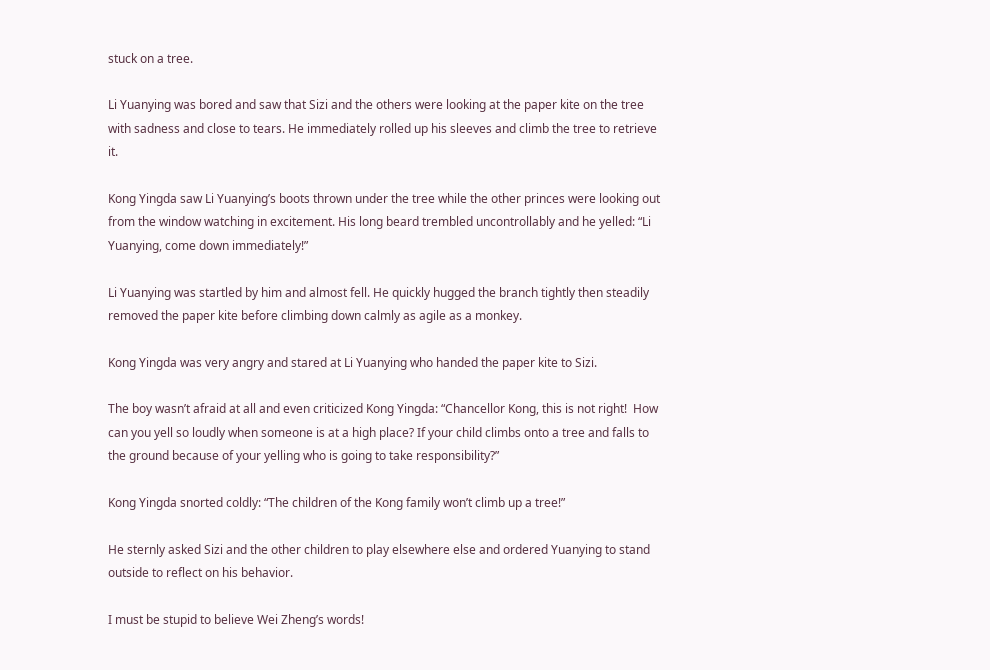stuck on a tree.

Li Yuanying was bored and saw that Sizi and the others were looking at the paper kite on the tree with sadness and close to tears. He immediately rolled up his sleeves and climb the tree to retrieve it.

Kong Yingda saw Li Yuanying’s boots thrown under the tree while the other princes were looking out from the window watching in excitement. His long beard trembled uncontrollably and he yelled: “Li Yuanying, come down immediately!”

Li Yuanying was startled by him and almost fell. He quickly hugged the branch tightly then steadily removed the paper kite before climbing down calmly as agile as a monkey.

Kong Yingda was very angry and stared at Li Yuanying who handed the paper kite to Sizi.

The boy wasn’t afraid at all and even criticized Kong Yingda: “Chancellor Kong, this is not right!  How can you yell so loudly when someone is at a high place? If your child climbs onto a tree and falls to the ground because of your yelling who is going to take responsibility?”

Kong Yingda snorted coldly: “The children of the Kong family won’t climb up a tree!”

He sternly asked Sizi and the other children to play elsewhere else and ordered Yuanying to stand outside to reflect on his behavior.

I must be stupid to believe Wei Zheng’s words!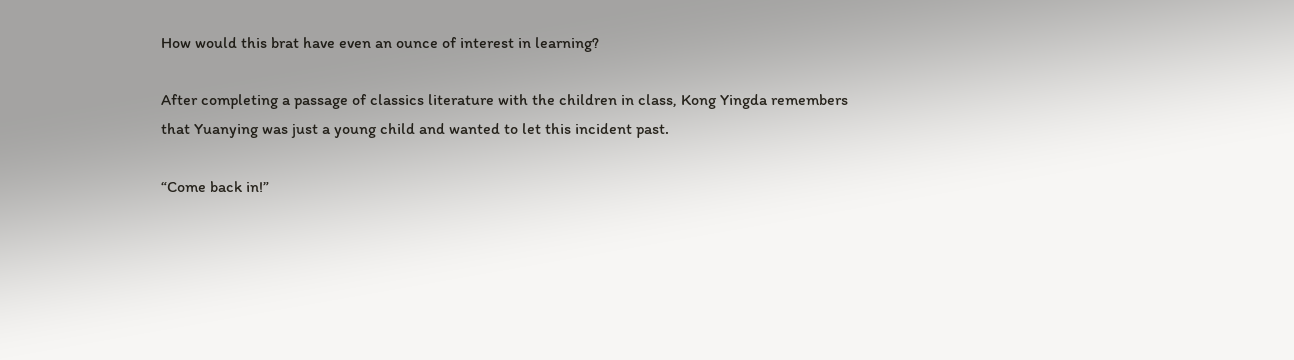How would this brat have even an ounce of interest in learning?

After completing a passage of classics literature with the children in class, Kong Yingda remembers that Yuanying was just a young child and wanted to let this incident past.

“Come back in!”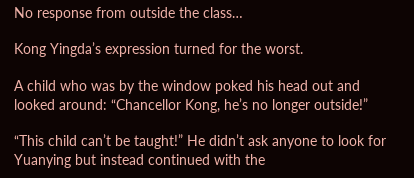No response from outside the class…

Kong Yingda’s expression turned for the worst.

A child who was by the window poked his head out and looked around: “Chancellor Kong, he’s no longer outside!”

“This child can’t be taught!” He didn’t ask anyone to look for Yuanying but instead continued with the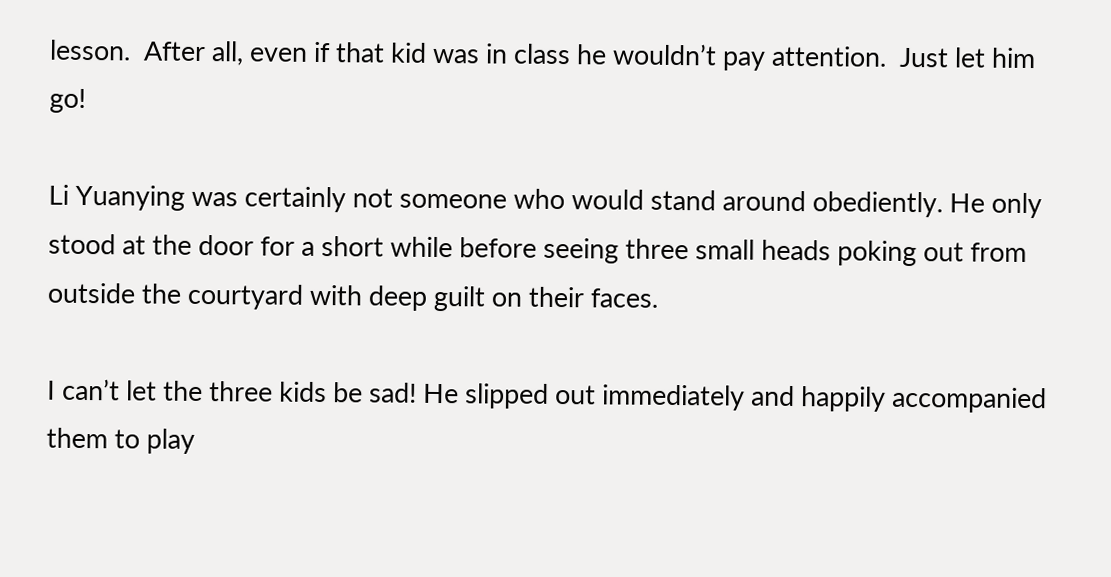lesson.  After all, even if that kid was in class he wouldn’t pay attention.  Just let him go!

Li Yuanying was certainly not someone who would stand around obediently. He only stood at the door for a short while before seeing three small heads poking out from outside the courtyard with deep guilt on their faces.

I can’t let the three kids be sad! He slipped out immediately and happily accompanied them to play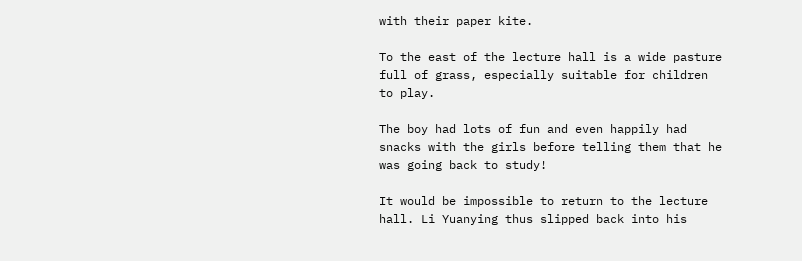with their paper kite.

To the east of the lecture hall is a wide pasture full of grass, especially suitable for children to play.

The boy had lots of fun and even happily had snacks with the girls before telling them that he was going back to study!

It would be impossible to return to the lecture hall. Li Yuanying thus slipped back into his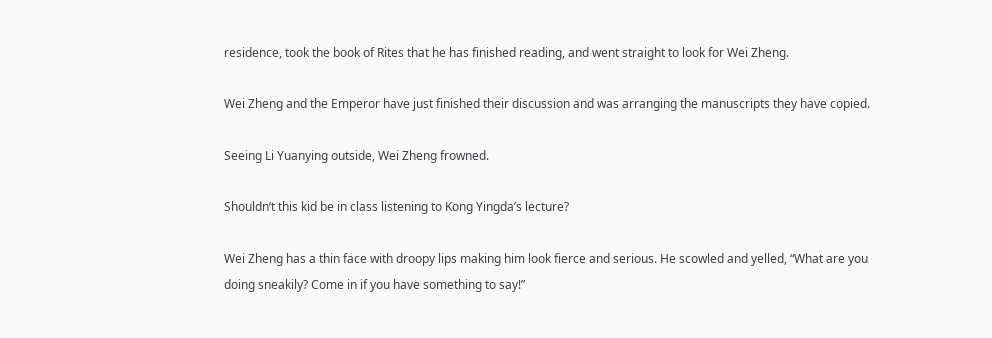residence, took the book of Rites that he has finished reading, and went straight to look for Wei Zheng.

Wei Zheng and the Emperor have just finished their discussion and was arranging the manuscripts they have copied.

Seeing Li Yuanying outside, Wei Zheng frowned.

Shouldn’t this kid be in class listening to Kong Yingda’s lecture?

Wei Zheng has a thin face with droopy lips making him look fierce and serious. He scowled and yelled, “What are you doing sneakily? Come in if you have something to say!”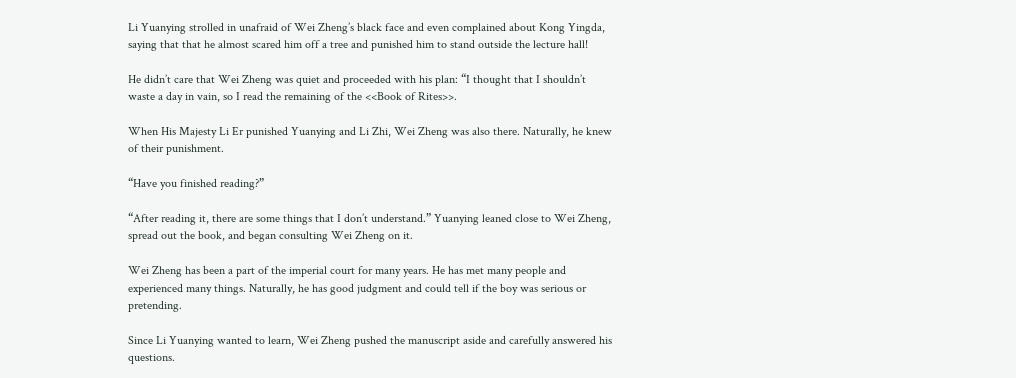Li Yuanying strolled in unafraid of Wei Zheng’s black face and even complained about Kong Yingda, saying that that he almost scared him off a tree and punished him to stand outside the lecture hall!

He didn’t care that Wei Zheng was quiet and proceeded with his plan: “I thought that I shouldn’t waste a day in vain, so I read the remaining of the <<Book of Rites>>.

When His Majesty Li Er punished Yuanying and Li Zhi, Wei Zheng was also there. Naturally, he knew of their punishment.

“Have you finished reading?”

“After reading it, there are some things that I don’t understand.” Yuanying leaned close to Wei Zheng, spread out the book, and began consulting Wei Zheng on it.

Wei Zheng has been a part of the imperial court for many years. He has met many people and experienced many things. Naturally, he has good judgment and could tell if the boy was serious or pretending.

Since Li Yuanying wanted to learn, Wei Zheng pushed the manuscript aside and carefully answered his questions.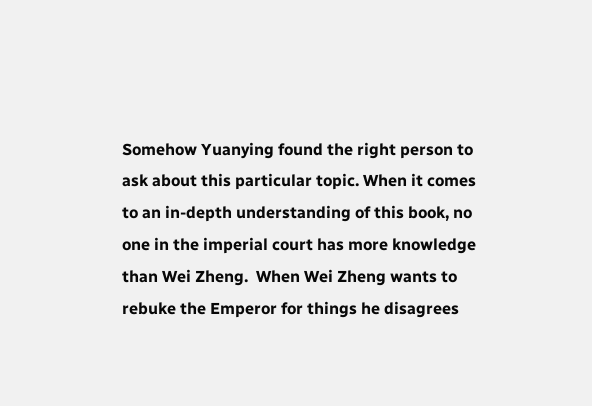Somehow Yuanying found the right person to ask about this particular topic. When it comes to an in-depth understanding of this book, no one in the imperial court has more knowledge than Wei Zheng.  When Wei Zheng wants to rebuke the Emperor for things he disagrees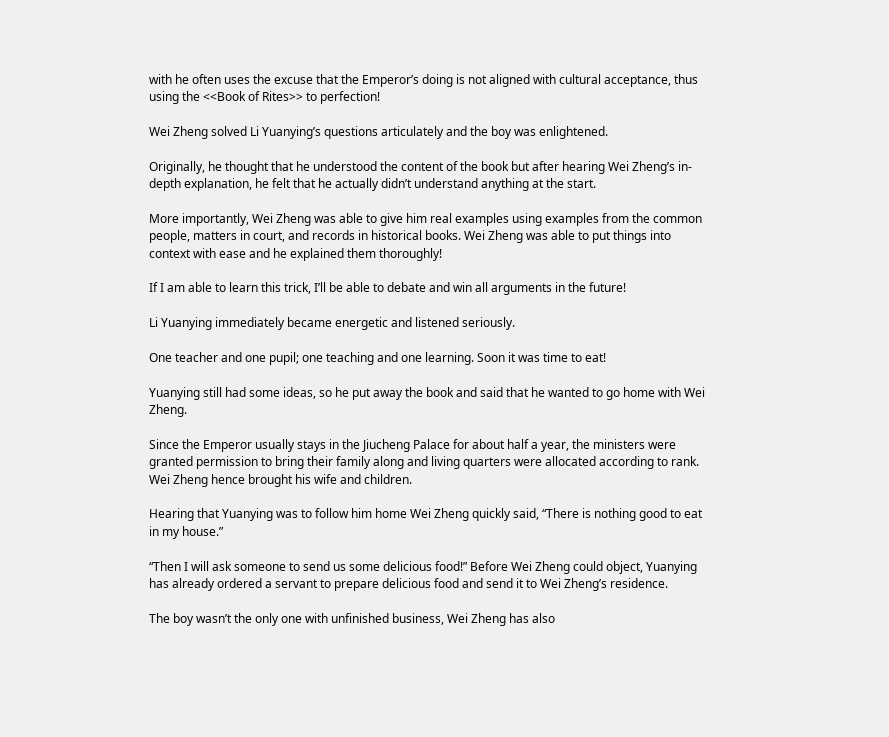with he often uses the excuse that the Emperor’s doing is not aligned with cultural acceptance, thus using the <<Book of Rites>> to perfection!

Wei Zheng solved Li Yuanying’s questions articulately and the boy was enlightened.

Originally, he thought that he understood the content of the book but after hearing Wei Zheng’s in-depth explanation, he felt that he actually didn’t understand anything at the start.

More importantly, Wei Zheng was able to give him real examples using examples from the common people, matters in court, and records in historical books. Wei Zheng was able to put things into context with ease and he explained them thoroughly!

If I am able to learn this trick, I’ll be able to debate and win all arguments in the future!

Li Yuanying immediately became energetic and listened seriously.

One teacher and one pupil; one teaching and one learning. Soon it was time to eat!

Yuanying still had some ideas, so he put away the book and said that he wanted to go home with Wei Zheng.

Since the Emperor usually stays in the Jiucheng Palace for about half a year, the ministers were granted permission to bring their family along and living quarters were allocated according to rank.  Wei Zheng hence brought his wife and children.

Hearing that Yuanying was to follow him home Wei Zheng quickly said, “There is nothing good to eat in my house.”

“Then I will ask someone to send us some delicious food!” Before Wei Zheng could object, Yuanying has already ordered a servant to prepare delicious food and send it to Wei Zheng’s residence.

The boy wasn’t the only one with unfinished business, Wei Zheng has also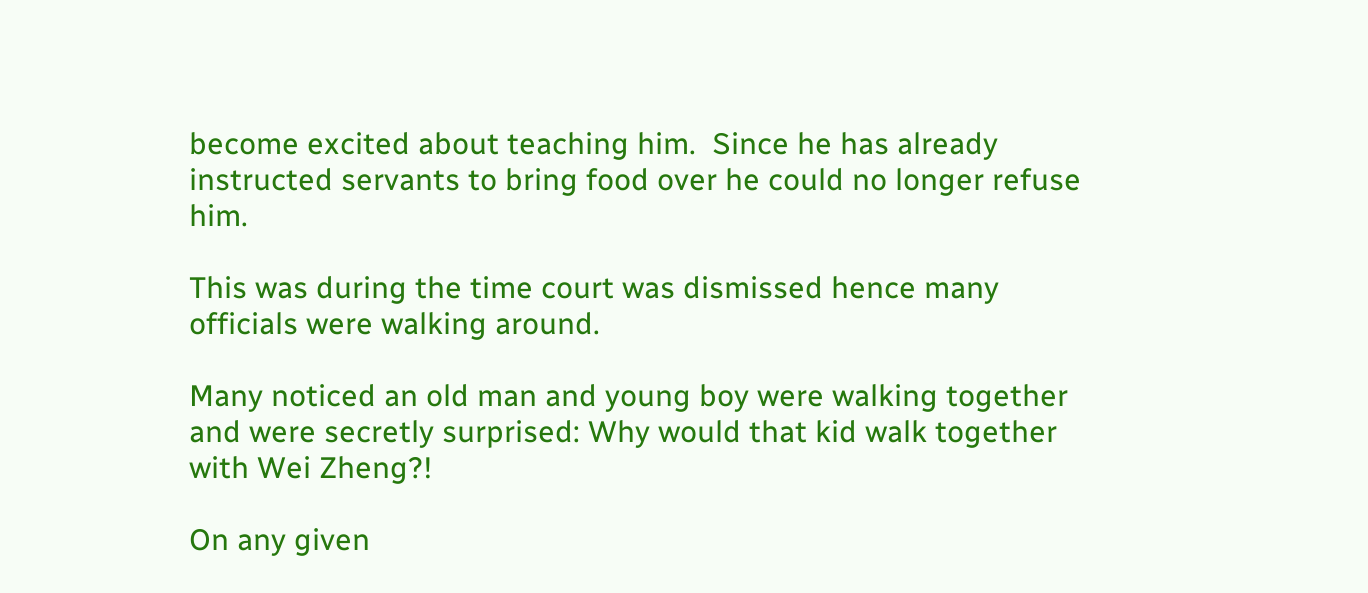become excited about teaching him.  Since he has already instructed servants to bring food over he could no longer refuse him.

This was during the time court was dismissed hence many officials were walking around.

Many noticed an old man and young boy were walking together and were secretly surprised: Why would that kid walk together with Wei Zheng?!

On any given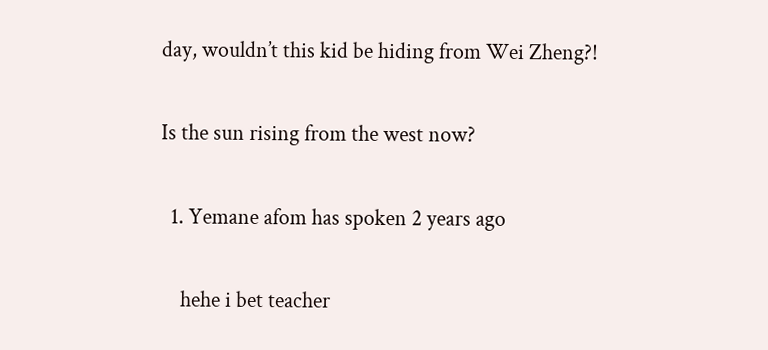day, wouldn’t this kid be hiding from Wei Zheng?!

Is the sun rising from the west now?

  1. Yemane afom has spoken 2 years ago

    hehe i bet teacher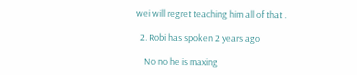wei will regret teaching him all of that .

  2. Robi has spoken 2 years ago

    No no he is maxing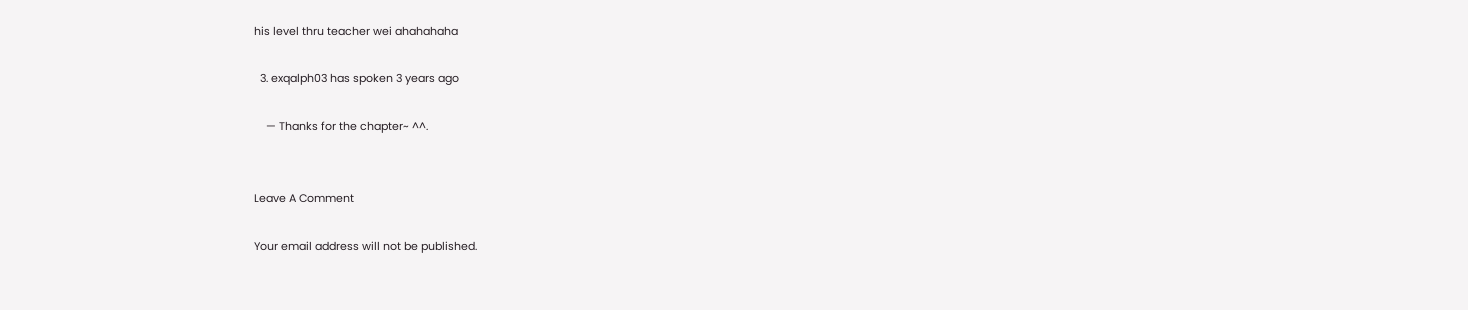his level thru teacher wei ahahahaha

  3. exqalph03 has spoken 3 years ago

    — Thanks for the chapter~ ^^.


Leave A Comment

Your email address will not be published.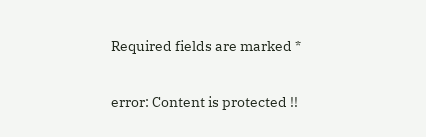Required fields are marked *


error: Content is protected !!